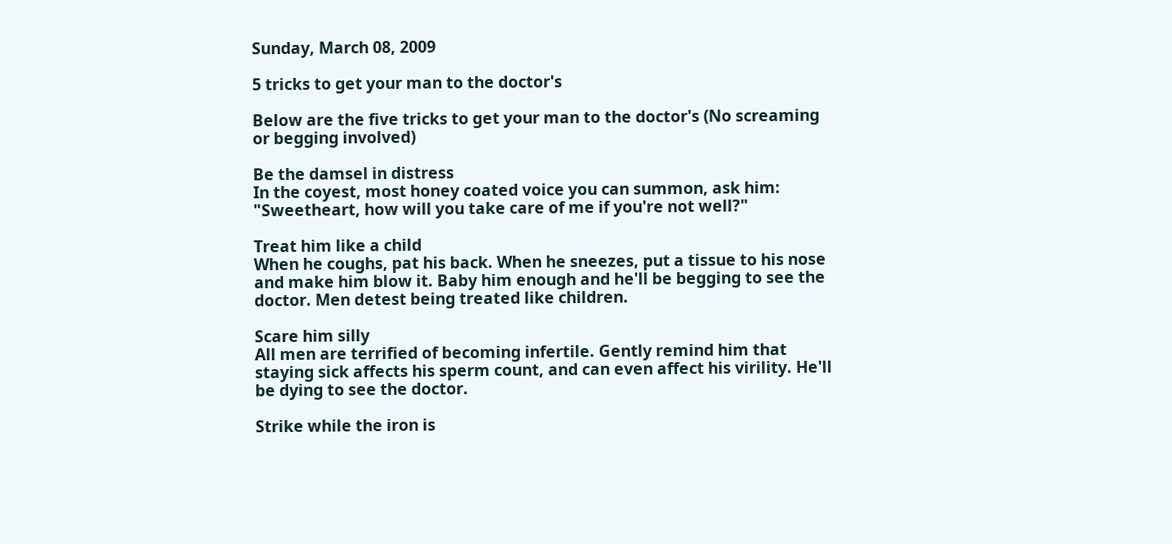Sunday, March 08, 2009

5 tricks to get your man to the doctor's

Below are the five tricks to get your man to the doctor's (No screaming or begging involved)

Be the damsel in distress
In the coyest, most honey coated voice you can summon, ask him: "Sweetheart, how will you take care of me if you're not well?"

Treat him like a child
When he coughs, pat his back. When he sneezes, put a tissue to his nose and make him blow it. Baby him enough and he'll be begging to see the doctor. Men detest being treated like children.

Scare him silly
All men are terrified of becoming infertile. Gently remind him that staying sick affects his sperm count, and can even affect his virility. He'll be dying to see the doctor.

Strike while the iron is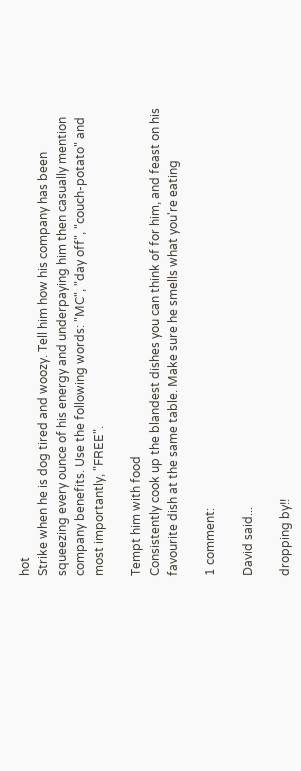hot
Strike when he is dog tired and woozy. Tell him how his company has been squeezing every ounce of his energy and underpaying him then casually mention company benefits. Use the following words: "MC", "day off", "couch-potato" and most importantly, "FREE".

Tempt him with food
Consistently cook up the blandest dishes you can think of for him, and feast on his favourite dish at the same table. Make sure he smells what you're eating

1 comment:

David said...

dropping by!!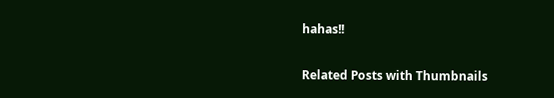hahas!!


Related Posts with Thumbnails